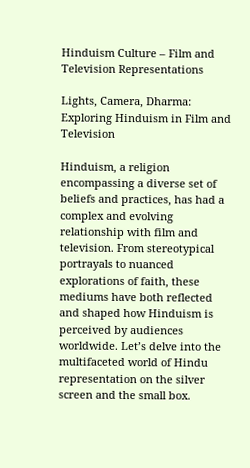Hinduism Culture – Film and Television Representations

Lights, Camera, Dharma: Exploring Hinduism in Film and Television

Hinduism, a religion encompassing a diverse set of beliefs and practices, has had a complex and evolving relationship with film and television. From stereotypical portrayals to nuanced explorations of faith, these mediums have both reflected and shaped how Hinduism is perceived by audiences worldwide. Let’s delve into the multifaceted world of Hindu representation on the silver screen and the small box.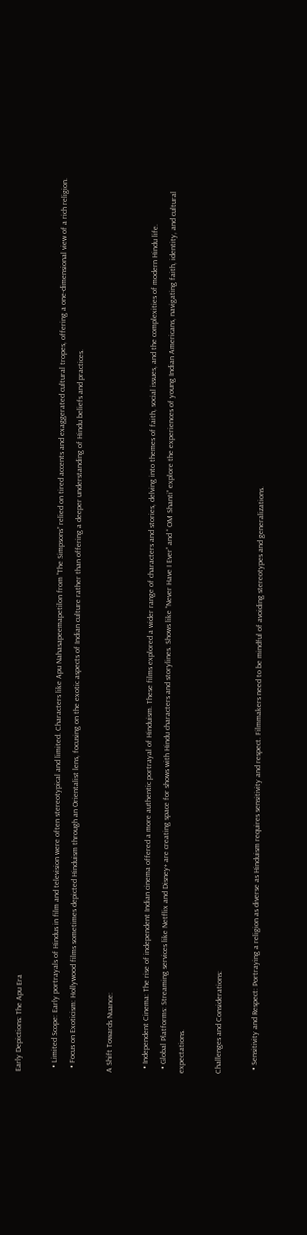Early Depictions: The Apu Era

  • Limited Scope: Early portrayals of Hindus in film and television were often stereotypical and limited. Characters like Apu Nahasapeemapetilon from “The Simpsons” relied on tired accents and exaggerated cultural tropes, offering a one-dimensional view of a rich religion.
  • Focus on Exoticism: Hollywood films sometimes depicted Hinduism through an Orientalist lens, focusing on the exotic aspects of Indian culture rather than offering a deeper understanding of Hindu beliefs and practices.

A Shift Towards Nuance:

  • Independent Cinema: The rise of independent Indian cinema offered a more authentic portrayal of Hinduism. These films explored a wider range of characters and stories, delving into themes of faith, social issues, and the complexities of modern Hindu life.
  • Global Platforms: Streaming services like Netflix and Disney+ are creating space for shows with Hindu characters and storylines. Shows like “Never Have I Ever” and “ OM Shanti” explore the experiences of young Indian Americans, navigating faith, identity, and cultural expectations.

Challenges and Considerations:

  • Sensitivity and Respect: Portraying a religion as diverse as Hinduism requires sensitivity and respect. Filmmakers need to be mindful of avoiding stereotypes and generalizations.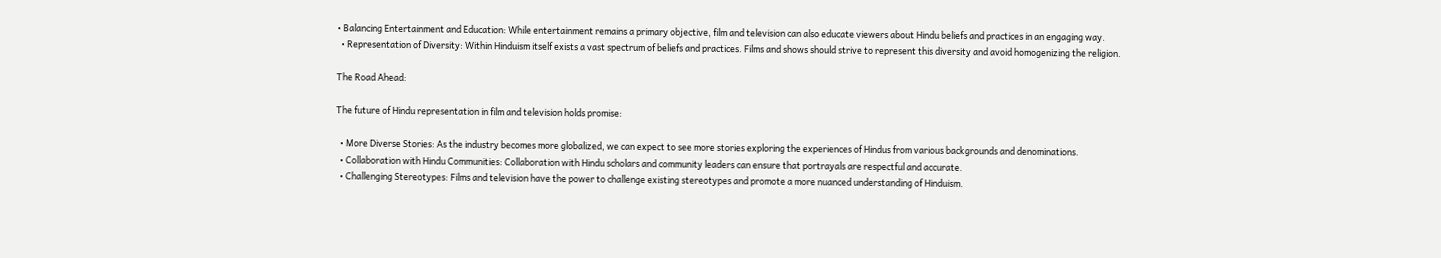• Balancing Entertainment and Education: While entertainment remains a primary objective, film and television can also educate viewers about Hindu beliefs and practices in an engaging way.
  • Representation of Diversity: Within Hinduism itself exists a vast spectrum of beliefs and practices. Films and shows should strive to represent this diversity and avoid homogenizing the religion.

The Road Ahead:

The future of Hindu representation in film and television holds promise:

  • More Diverse Stories: As the industry becomes more globalized, we can expect to see more stories exploring the experiences of Hindus from various backgrounds and denominations.
  • Collaboration with Hindu Communities: Collaboration with Hindu scholars and community leaders can ensure that portrayals are respectful and accurate.
  • Challenging Stereotypes: Films and television have the power to challenge existing stereotypes and promote a more nuanced understanding of Hinduism.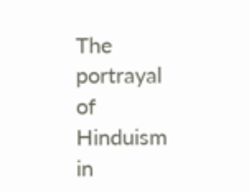The portrayal of Hinduism in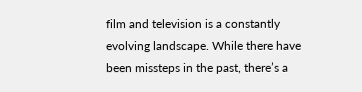film and television is a constantly evolving landscape. While there have been missteps in the past, there’s a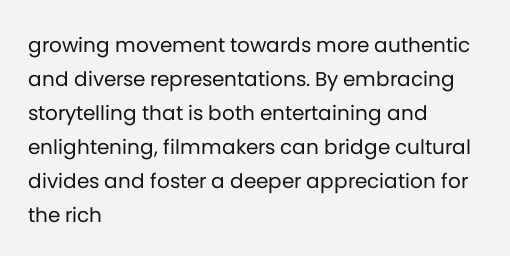growing movement towards more authentic and diverse representations. By embracing storytelling that is both entertaining and enlightening, filmmakers can bridge cultural divides and foster a deeper appreciation for the rich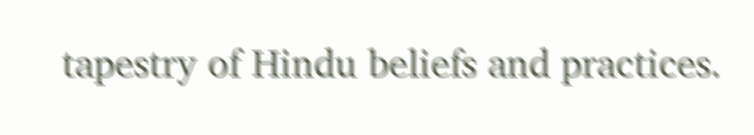tapestry of Hindu beliefs and practices.